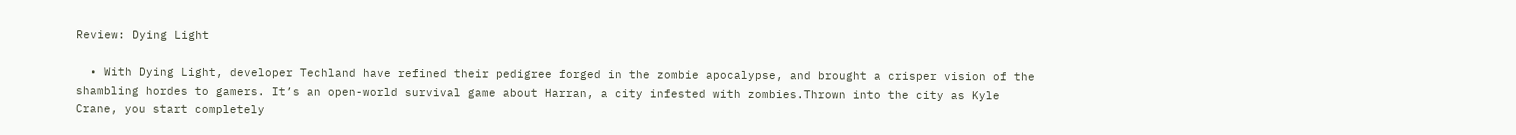Review: Dying Light

  • With Dying Light, developer Techland have refined their pedigree forged in the zombie apocalypse, and brought a crisper vision of the shambling hordes to gamers. It’s an open-world survival game about Harran, a city infested with zombies.Thrown into the city as Kyle Crane, you start completely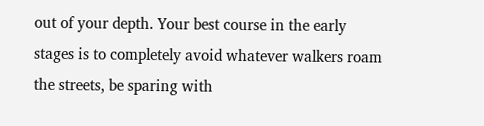out of your depth. Your best course in the early stages is to completely avoid whatever walkers roam the streets, be sparing with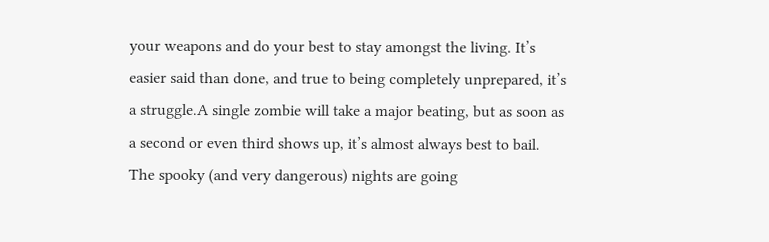your weapons and do your best to stay amongst the living. It’s easier said than done, and true to being completely unprepared, it’s a struggle.A single zombie will take a major beating, but as soon as a second or even third shows up, it’s almost always best to bail. The spooky (and very dangerous) nights are going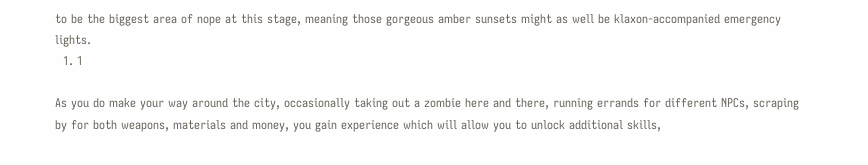to be the biggest area of nope at this stage, meaning those gorgeous amber sunsets might as well be klaxon-accompanied emergency lights.
  1. 1

As you do make your way around the city, occasionally taking out a zombie here and there, running errands for different NPCs, scraping by for both weapons, materials and money, you gain experience which will allow you to unlock additional skills,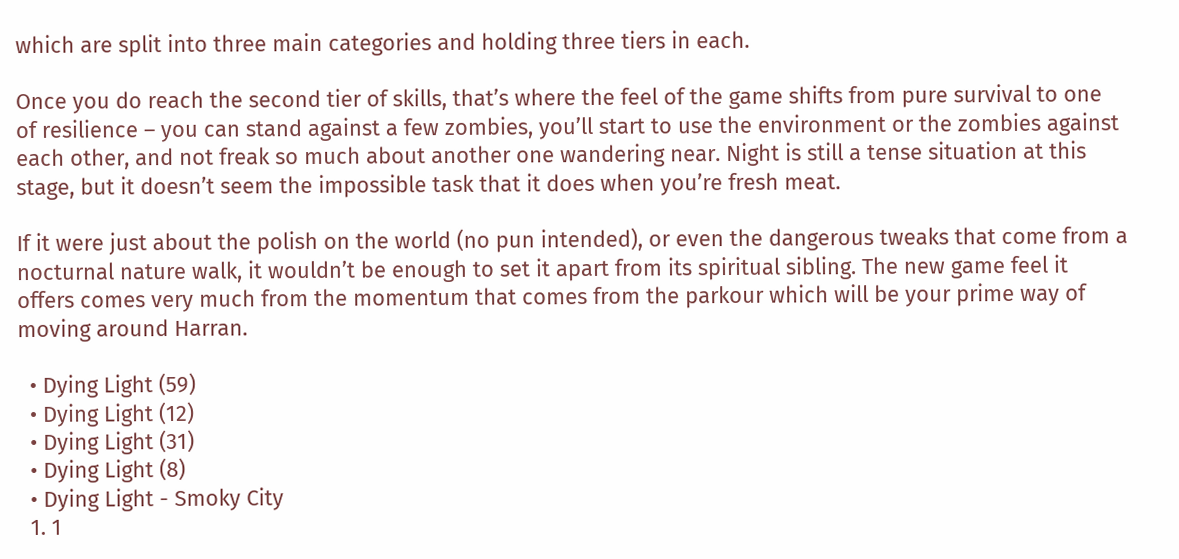which are split into three main categories and holding three tiers in each.

Once you do reach the second tier of skills, that’s where the feel of the game shifts from pure survival to one of resilience – you can stand against a few zombies, you’ll start to use the environment or the zombies against each other, and not freak so much about another one wandering near. Night is still a tense situation at this stage, but it doesn’t seem the impossible task that it does when you’re fresh meat.

If it were just about the polish on the world (no pun intended), or even the dangerous tweaks that come from a nocturnal nature walk, it wouldn’t be enough to set it apart from its spiritual sibling. The new game feel it offers comes very much from the momentum that comes from the parkour which will be your prime way of moving around Harran.

  • Dying Light (59)
  • Dying Light (12)
  • Dying Light (31)
  • Dying Light (8)
  • Dying Light - Smoky City
  1. 1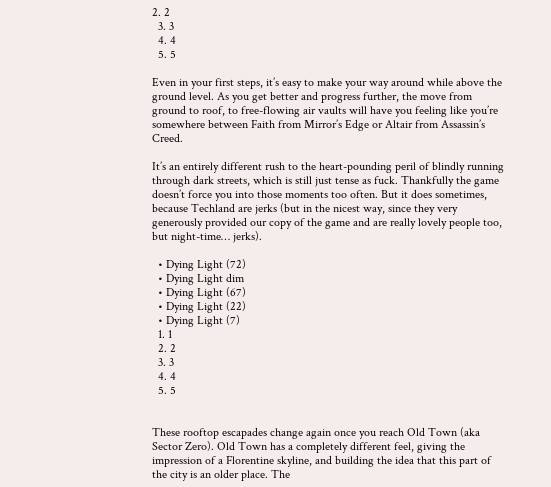2. 2
  3. 3
  4. 4
  5. 5

Even in your first steps, it’s easy to make your way around while above the ground level. As you get better and progress further, the move from ground to roof, to free-flowing air vaults will have you feeling like you’re somewhere between Faith from Mirror’s Edge or Altair from Assassin’s Creed.

It’s an entirely different rush to the heart-pounding peril of blindly running through dark streets, which is still just tense as fuck. Thankfully the game doesn’t force you into those moments too often. But it does sometimes, because Techland are jerks (but in the nicest way, since they very generously provided our copy of the game and are really lovely people too, but night-time… jerks).

  • Dying Light (72)
  • Dying Light dim
  • Dying Light (67)
  • Dying Light (22)
  • Dying Light (7)
  1. 1
  2. 2
  3. 3
  4. 4
  5. 5


These rooftop escapades change again once you reach Old Town (aka Sector Zero). Old Town has a completely different feel, giving the impression of a Florentine skyline, and building the idea that this part of the city is an older place. The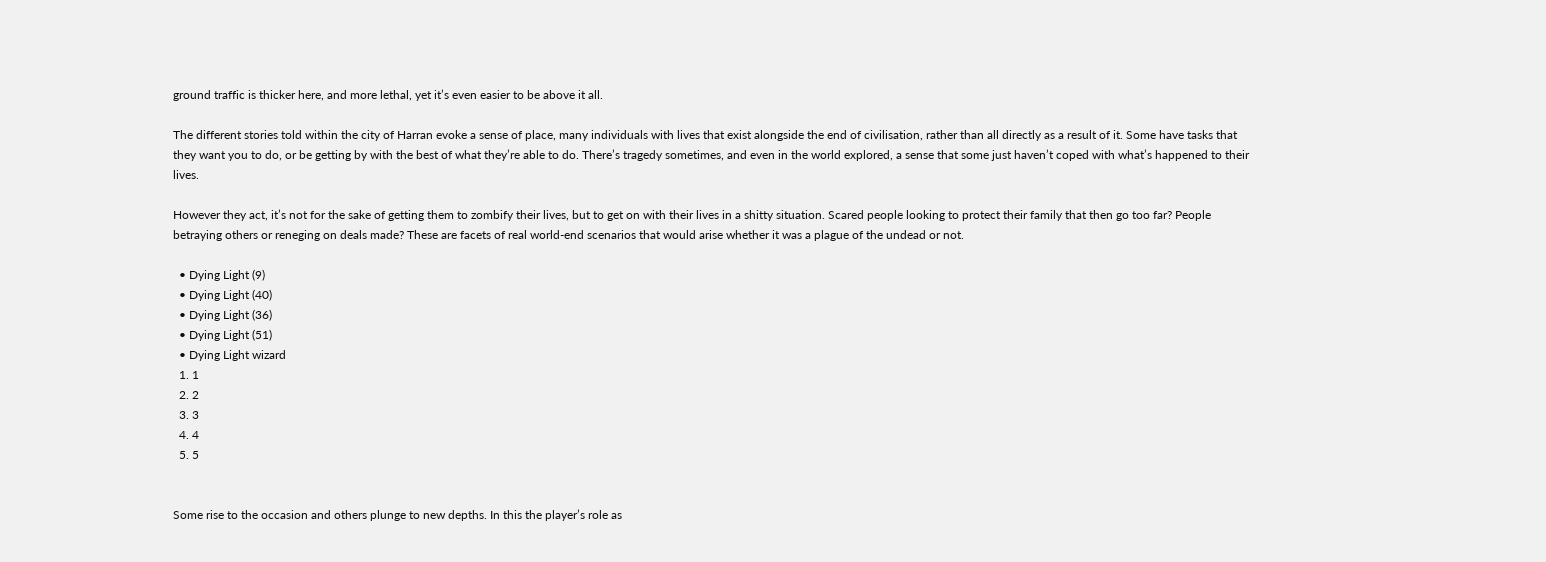ground traffic is thicker here, and more lethal, yet it’s even easier to be above it all.

The different stories told within the city of Harran evoke a sense of place, many individuals with lives that exist alongside the end of civilisation, rather than all directly as a result of it. Some have tasks that they want you to do, or be getting by with the best of what they’re able to do. There’s tragedy sometimes, and even in the world explored, a sense that some just haven’t coped with what’s happened to their lives.

However they act, it’s not for the sake of getting them to zombify their lives, but to get on with their lives in a shitty situation. Scared people looking to protect their family that then go too far? People betraying others or reneging on deals made? These are facets of real world-end scenarios that would arise whether it was a plague of the undead or not.

  • Dying Light (9)
  • Dying Light (40)
  • Dying Light (36)
  • Dying Light (51)
  • Dying Light wizard
  1. 1
  2. 2
  3. 3
  4. 4
  5. 5


Some rise to the occasion and others plunge to new depths. In this the player’s role as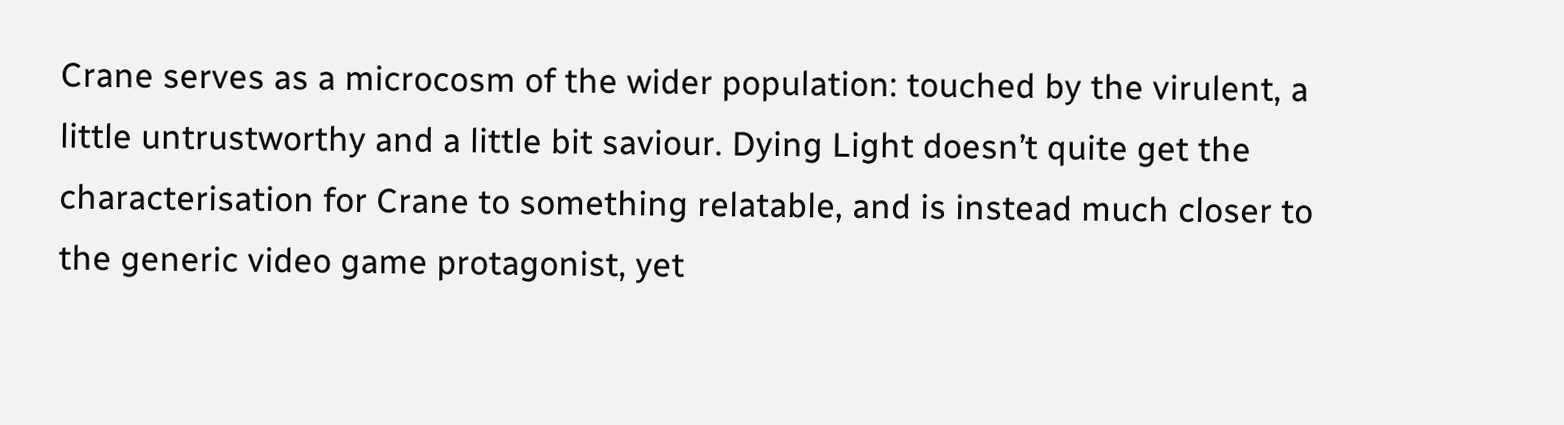Crane serves as a microcosm of the wider population: touched by the virulent, a little untrustworthy and a little bit saviour. Dying Light doesn’t quite get the characterisation for Crane to something relatable, and is instead much closer to the generic video game protagonist, yet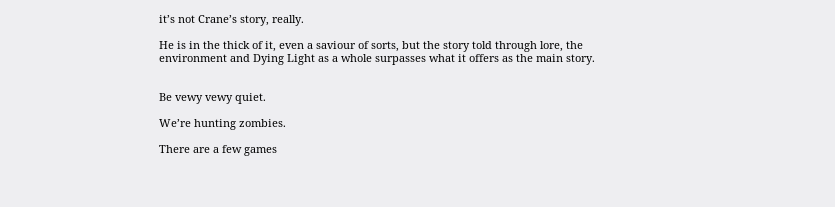it’s not Crane’s story, really.

He is in the thick of it, even a saviour of sorts, but the story told through lore, the environment and Dying Light as a whole surpasses what it offers as the main story.


Be vewy vewy quiet.

We’re hunting zombies.

There are a few games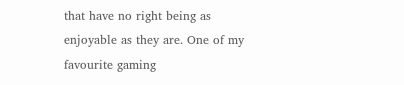that have no right being as enjoyable as they are. One of my favourite gaming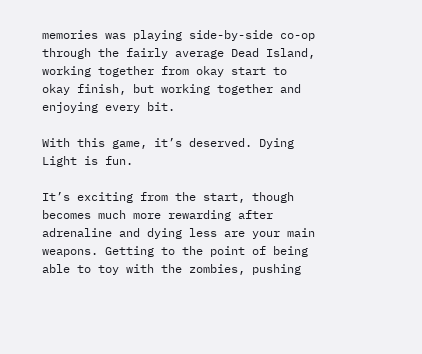memories was playing side-by-side co-op through the fairly average Dead Island, working together from okay start to okay finish, but working together and enjoying every bit.

With this game, it’s deserved. Dying Light is fun.

It’s exciting from the start, though becomes much more rewarding after adrenaline and dying less are your main weapons. Getting to the point of being able to toy with the zombies, pushing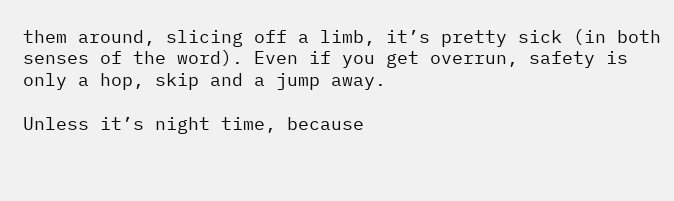them around, slicing off a limb, it’s pretty sick (in both senses of the word). Even if you get overrun, safety is only a hop, skip and a jump away.

Unless it’s night time, because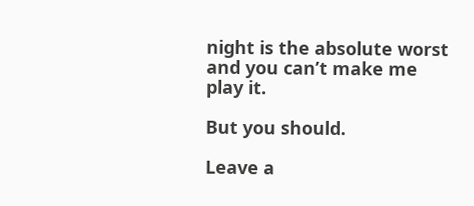night is the absolute worst and you can’t make me play it.

But you should.

Leave a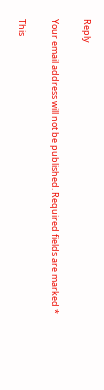Reply

Your email address will not be published. Required fields are marked *

This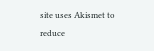site uses Akismet to reduce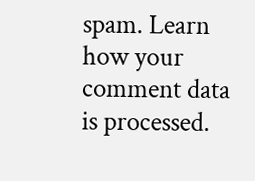spam. Learn how your comment data is processed.